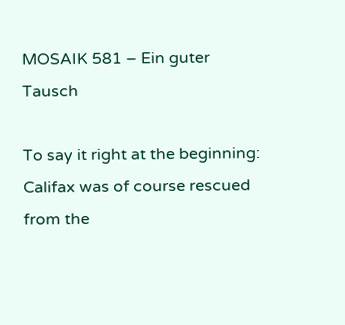MOSAIK 581 – Ein guter Tausch

To say it right at the beginning: Califax was of course rescued from the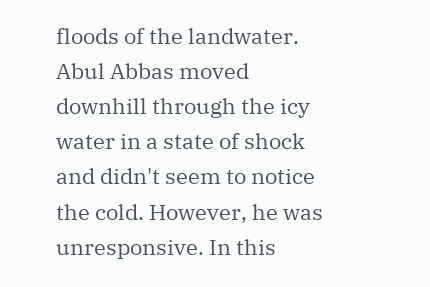floods of the landwater. Abul Abbas moved downhill through the icy water in a state of shock and didn't seem to notice the cold. However, he was unresponsive. In this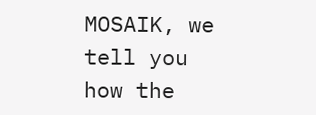MOSAIK, we tell you how the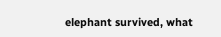elephant survived, what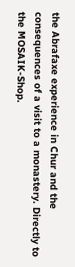the Abrafaxe experience in Chur and the consequences of a visit to a monastery. Directly to the MOSAIK-Shop.